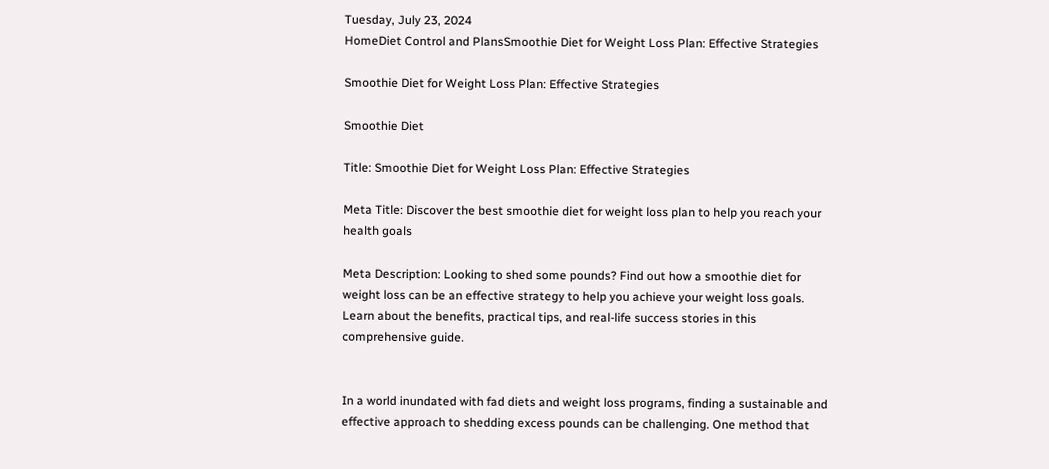Tuesday, July 23, 2024
HomeDiet Control and PlansSmoothie Diet for Weight Loss Plan: Effective Strategies

Smoothie Diet for Weight Loss Plan: Effective Strategies

Smoothie Diet

Title: Smoothie Diet for Weight Loss Plan: Effective Strategies

Meta Title: Discover the best smoothie diet for weight loss plan to help you reach your health goals

Meta Description: Looking to shed some pounds? Find out how a smoothie diet for weight loss can be an effective strategy to help you achieve your weight loss goals. Learn about the benefits, practical tips, and real-life success stories in this comprehensive guide.


In a world inundated with fad diets and weight loss programs, finding a sustainable and effective approach to shedding excess pounds can be challenging. One method that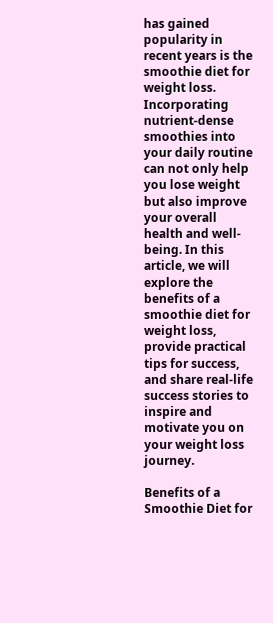has gained popularity in recent years is the smoothie diet for weight loss. Incorporating nutrient-dense smoothies into your daily routine can not only help you lose weight but also improve your overall health and well-being. In this article, we will explore the benefits of a smoothie diet for weight loss, provide practical tips for success, and share real-life success stories to inspire and motivate you on your weight loss journey.

Benefits of a Smoothie Diet for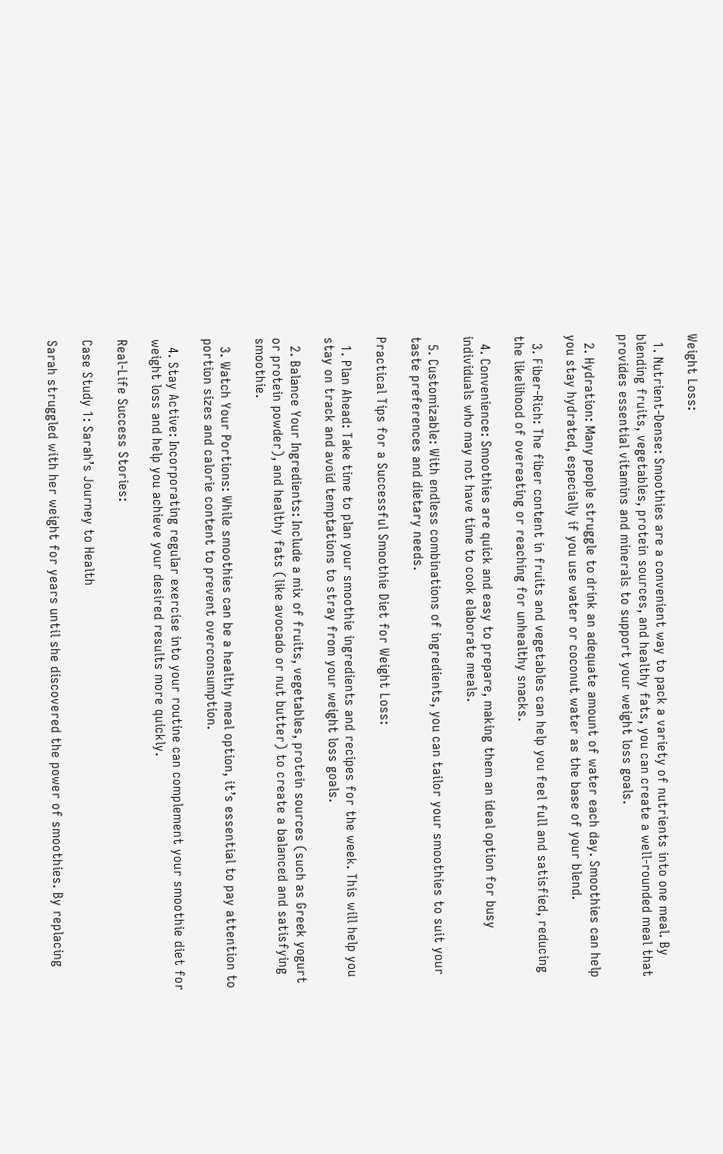Weight Loss:

  1. Nutrient-Dense: Smoothies are a convenient way to pack a variety of nutrients into one meal. By blending fruits, vegetables, protein sources, and healthy fats, you can create a well-rounded meal that provides essential vitamins and minerals to support your weight loss goals.

  2. Hydration: Many people struggle to drink an adequate amount of water each day. Smoothies can help you stay hydrated, especially if you use water or coconut water as the base of your blend.

  3. Fiber-Rich: The fiber content in fruits and vegetables can help you feel full and satisfied, reducing the likelihood of overeating or reaching for unhealthy snacks.

  4. Convenience: Smoothies are quick and easy to prepare, making them an ideal option for busy individuals who may not have time to cook elaborate meals.

  5. Customizable: With endless combinations of ingredients, you can tailor your smoothies to suit your taste preferences and dietary needs.

Practical Tips for a Successful Smoothie Diet for Weight Loss:

  1. Plan Ahead: Take time to plan your smoothie ingredients and recipes for the week. This will help you stay on track and avoid temptations to stray from your weight loss goals.

  2. Balance Your Ingredients: Include a mix of fruits, vegetables, protein sources (such as Greek yogurt or protein powder), and healthy fats (like avocado or nut butter) to create a balanced and satisfying smoothie.

  3. Watch Your Portions: While smoothies can be a healthy meal option, it’s essential to pay attention to portion sizes and calorie content to prevent overconsumption.

  4. Stay Active: Incorporating regular exercise into your routine can complement your smoothie diet for weight loss and help you achieve your desired results more quickly.

Real-Life Success Stories:

Case Study 1: Sarah’s Journey to Health

Sarah struggled with her weight for years until she discovered the power of smoothies. By replacing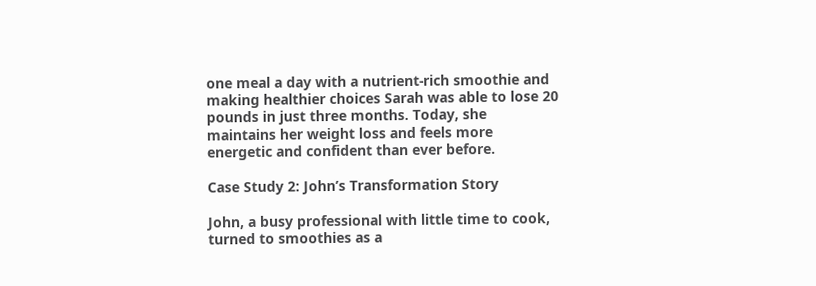one meal a day with a nutrient-rich smoothie and making healthier choices Sarah was able to lose 20 pounds in just three months. Today, she maintains her weight loss and feels more energetic and confident than ever before.

Case Study 2: John’s Transformation Story

John, a busy professional with little time to cook, turned to smoothies as a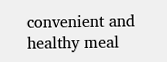convenient and healthy meal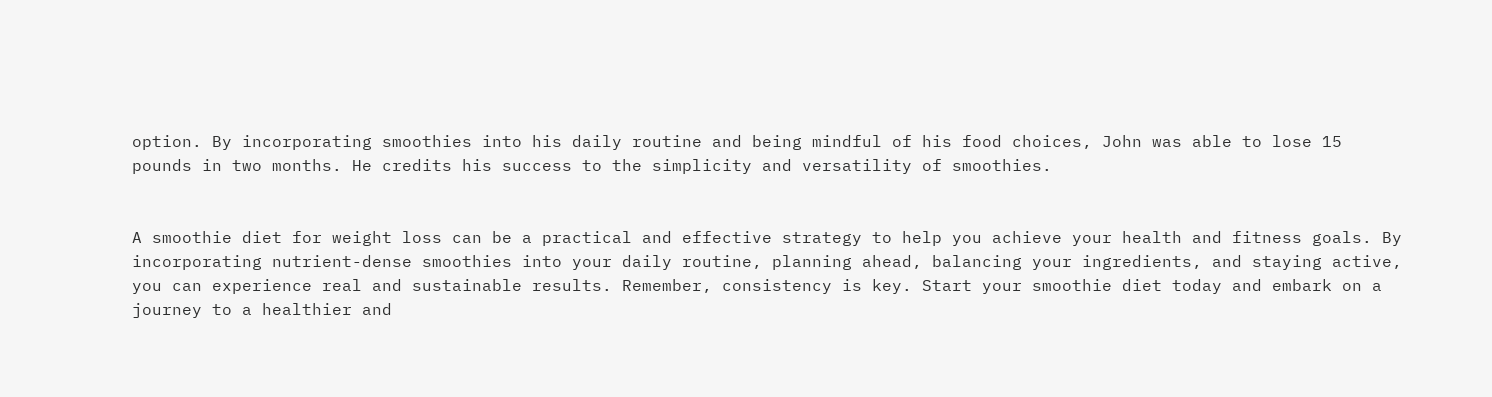option. By incorporating smoothies into his daily routine and being mindful of his food choices, John was able to lose 15 pounds in two months. He credits his success to the simplicity and versatility of smoothies.


A smoothie diet for weight loss can be a practical and effective strategy to help you achieve your health and fitness goals. By incorporating nutrient-dense smoothies into your daily routine, planning ahead, balancing your ingredients, and staying active, you can experience real and sustainable results. Remember, consistency is key. Start your smoothie diet today and embark on a journey to a healthier and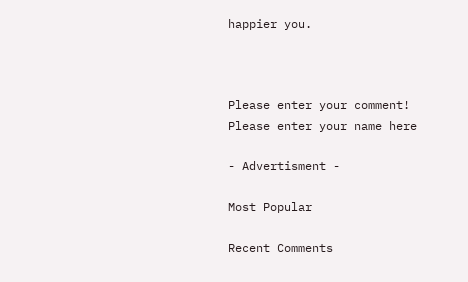happier you.



Please enter your comment!
Please enter your name here

- Advertisment -

Most Popular

Recent Comments